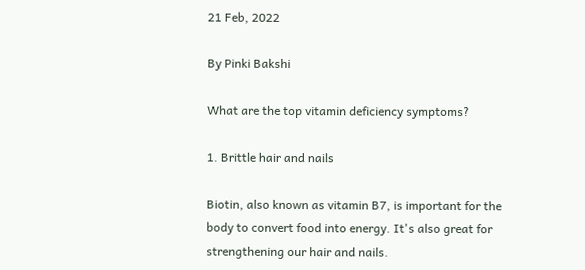21 Feb, 2022

By Pinki Bakshi

What are the top vitamin deficiency symptoms?

1. Brittle hair and nails

Biotin, also known as vitamin B7, is important for the body to convert food into energy. It's also great for strengthening our hair and nails.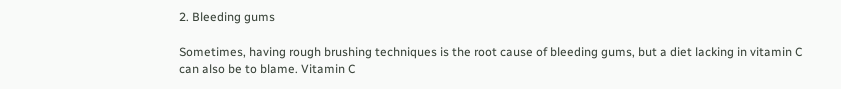2. Bleeding gums

Sometimes, having rough brushing techniques is the root cause of bleeding gums, but a diet lacking in vitamin C can also be to blame. Vitamin C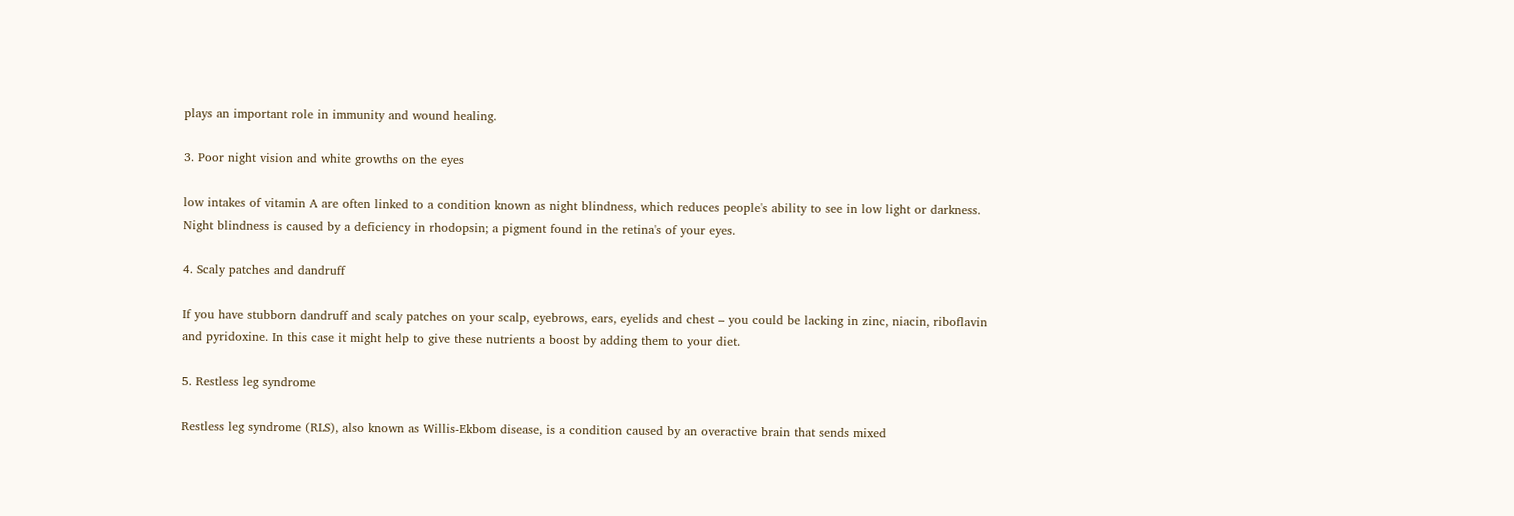plays an important role in immunity and wound healing.

3. Poor night vision and white growths on the eyes

low intakes of vitamin A are often linked to a condition known as night blindness, which reduces people's ability to see in low light or darkness. Night blindness is caused by a deficiency in rhodopsin; a pigment found in the retina's of your eyes.

4. Scaly patches and dandruff

If you have stubborn dandruff and scaly patches on your scalp, eyebrows, ears, eyelids and chest – you could be lacking in zinc, niacin, riboflavin and pyridoxine. In this case it might help to give these nutrients a boost by adding them to your diet.

5. Restless leg syndrome

Restless leg syndrome (RLS), also known as Willis-Ekbom disease, is a condition caused by an overactive brain that sends mixed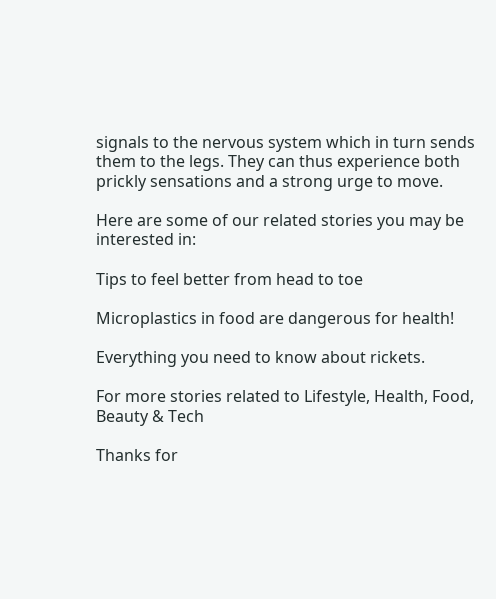signals to the nervous system which in turn sends them to the legs. They can thus experience both prickly sensations and a strong urge to move.

Here are some of our related stories you may be interested in:

Tips to feel better from head to toe

Microplastics in food are dangerous for health!

Everything you need to know about rickets.

For more stories related to Lifestyle, Health, Food, Beauty & Tech

Thanks for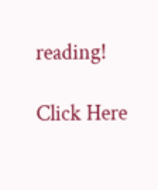reading!

Click Here